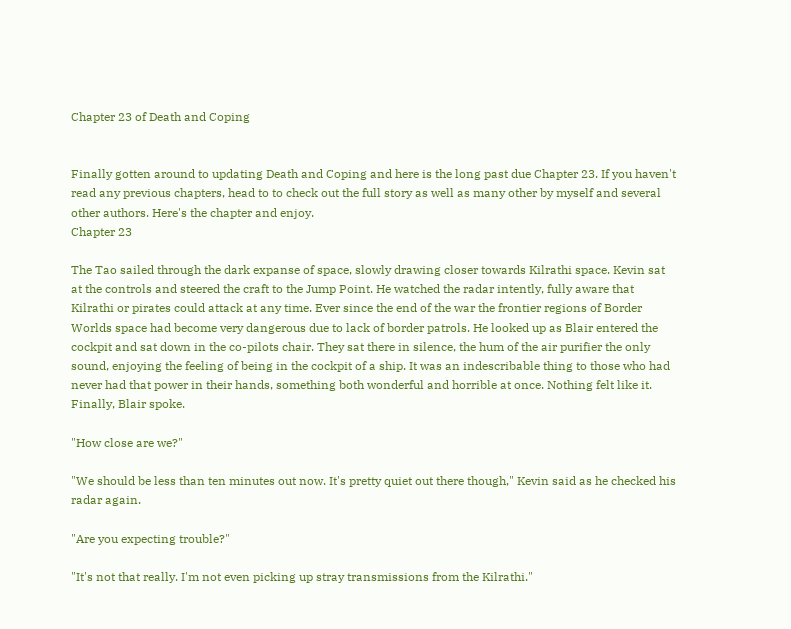Chapter 23 of Death and Coping


Finally gotten around to updating Death and Coping and here is the long past due Chapter 23. If you haven't read any previous chapters, head to to check out the full story as well as many other by myself and several other authors. Here's the chapter and enjoy.
Chapter 23

The Tao sailed through the dark expanse of space, slowly drawing closer towards Kilrathi space. Kevin sat at the controls and steered the craft to the Jump Point. He watched the radar intently, fully aware that Kilrathi or pirates could attack at any time. Ever since the end of the war the frontier regions of Border Worlds space had become very dangerous due to lack of border patrols. He looked up as Blair entered the cockpit and sat down in the co-pilots chair. They sat there in silence, the hum of the air purifier the only sound, enjoying the feeling of being in the cockpit of a ship. It was an indescribable thing to those who had never had that power in their hands, something both wonderful and horrible at once. Nothing felt like it. Finally, Blair spoke.

"How close are we?"

"We should be less than ten minutes out now. It's pretty quiet out there though," Kevin said as he checked his radar again.

"Are you expecting trouble?"

"It's not that really. I'm not even picking up stray transmissions from the Kilrathi."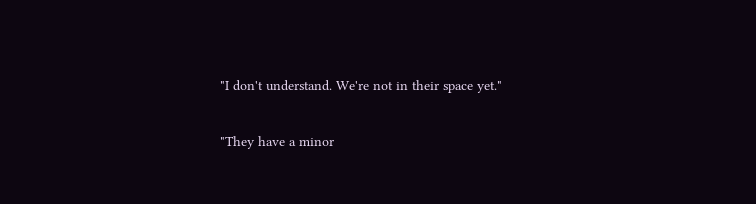"I don't understand. We're not in their space yet."

"They have a minor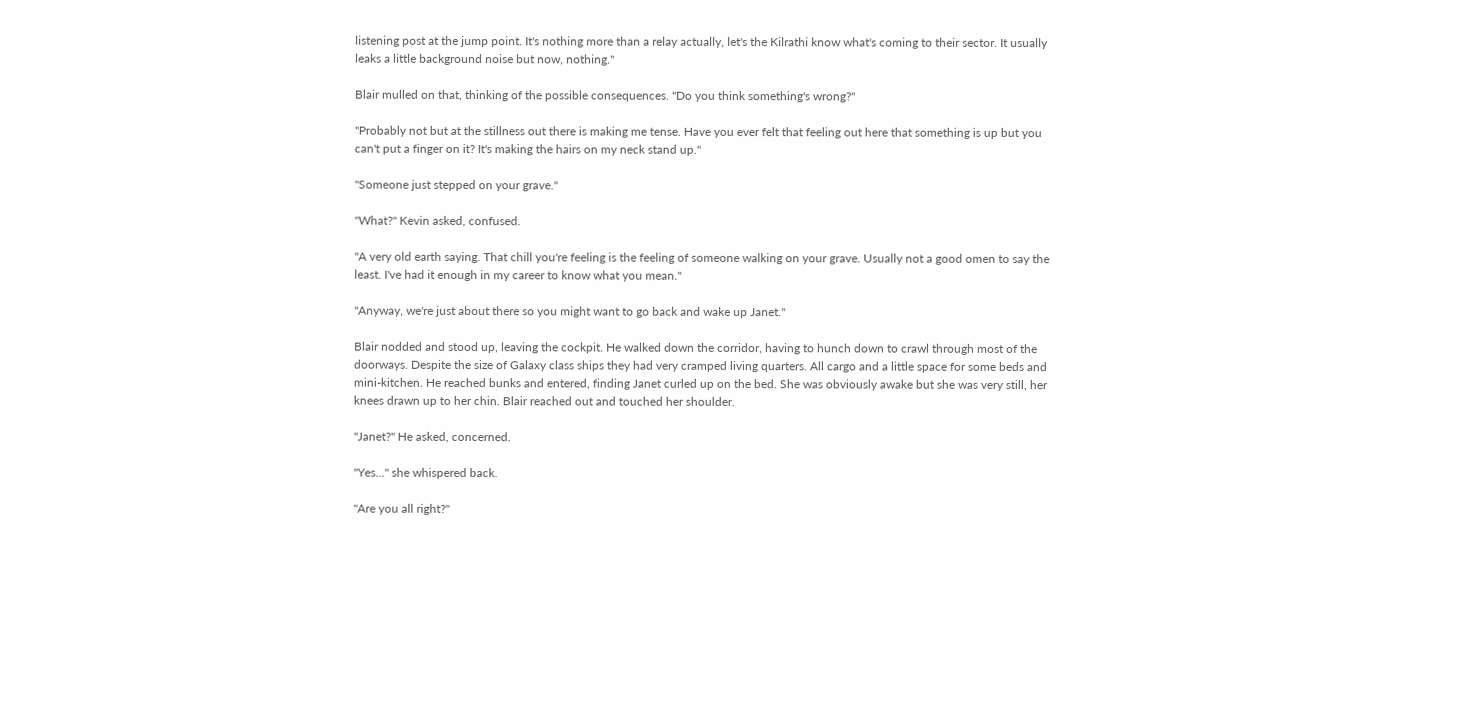listening post at the jump point. It's nothing more than a relay actually, let's the Kilrathi know what's coming to their sector. It usually leaks a little background noise but now, nothing."

Blair mulled on that, thinking of the possible consequences. "Do you think something's wrong?"

"Probably not but at the stillness out there is making me tense. Have you ever felt that feeling out here that something is up but you can't put a finger on it? It's making the hairs on my neck stand up."

"Someone just stepped on your grave."

"What?" Kevin asked, confused.

"A very old earth saying. That chill you're feeling is the feeling of someone walking on your grave. Usually not a good omen to say the least. I've had it enough in my career to know what you mean."

"Anyway, we're just about there so you might want to go back and wake up Janet."

Blair nodded and stood up, leaving the cockpit. He walked down the corridor, having to hunch down to crawl through most of the doorways. Despite the size of Galaxy class ships they had very cramped living quarters. All cargo and a little space for some beds and mini-kitchen. He reached bunks and entered, finding Janet curled up on the bed. She was obviously awake but she was very still, her knees drawn up to her chin. Blair reached out and touched her shoulder.

"Janet?" He asked, concerned.

"Yes..." she whispered back.

"Are you all right?"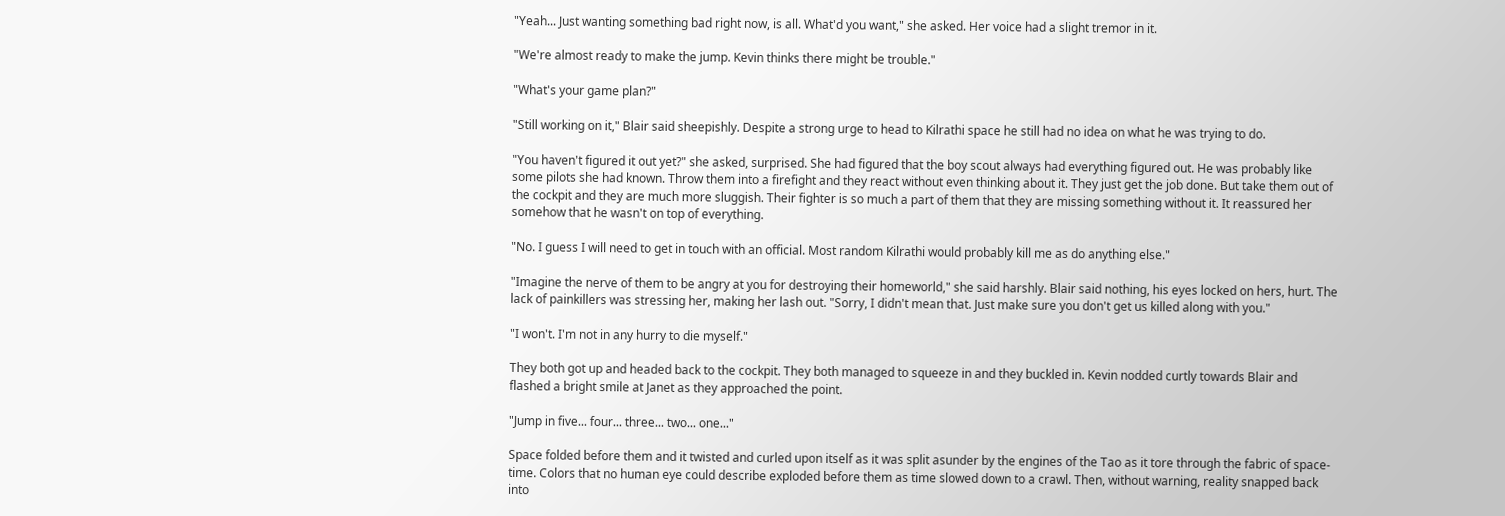"Yeah... Just wanting something bad right now, is all. What'd you want," she asked. Her voice had a slight tremor in it.

"We're almost ready to make the jump. Kevin thinks there might be trouble."

"What's your game plan?"

"Still working on it," Blair said sheepishly. Despite a strong urge to head to Kilrathi space he still had no idea on what he was trying to do.

"You haven't figured it out yet?" she asked, surprised. She had figured that the boy scout always had everything figured out. He was probably like some pilots she had known. Throw them into a firefight and they react without even thinking about it. They just get the job done. But take them out of the cockpit and they are much more sluggish. Their fighter is so much a part of them that they are missing something without it. It reassured her somehow that he wasn't on top of everything.

"No. I guess I will need to get in touch with an official. Most random Kilrathi would probably kill me as do anything else."

"Imagine the nerve of them to be angry at you for destroying their homeworld," she said harshly. Blair said nothing, his eyes locked on hers, hurt. The lack of painkillers was stressing her, making her lash out. "Sorry, I didn't mean that. Just make sure you don't get us killed along with you."

"I won't. I'm not in any hurry to die myself."

They both got up and headed back to the cockpit. They both managed to squeeze in and they buckled in. Kevin nodded curtly towards Blair and flashed a bright smile at Janet as they approached the point.

"Jump in five... four... three... two... one..."

Space folded before them and it twisted and curled upon itself as it was split asunder by the engines of the Tao as it tore through the fabric of space-time. Colors that no human eye could describe exploded before them as time slowed down to a crawl. Then, without warning, reality snapped back into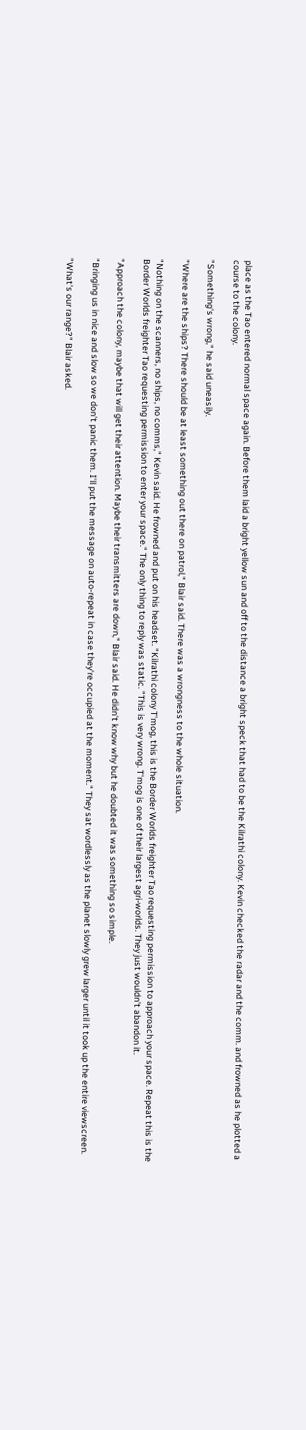place as the Tao entered normal space again. Before them laid a bright yellow sun and off to the distance a bright speck that had to be the Kilrathi colony. Kevin checked the radar and the comm. and frowned as he plotted a course to the colony.

"Something's wrong," he said uneasily.

"Where are the ships? There should be at least something out there on patrol," Blair said. There was a wrongness to the whole situation.

"Nothing on the scanners, no ships, no comms," Kevin said. He frowned and put on his headset. "Kilrathi colony T'mog, this is the Border Worlds freighter Tao requesting permission to approach your space. Repeat this is the Border Worlds freighter Tao requesting permission to enter your space." The only thing to reply was static. "This is very wrong. T'mog is one of their largest agri-worlds. They just wouldn't abandon it.

"Approach the colony, maybe that will get their attention. Maybe their transmitters are down," Blair said. He didn't know why but he doubted it was something so simple.

"Bringing us in nice and slow so we don't panic them. I'll put the message on auto-repeat in case they're occupied at the moment." They sat wordlessly as the planet slowly grew larger until it took up the entire viewscreen.

"What's our range?" Blair asked.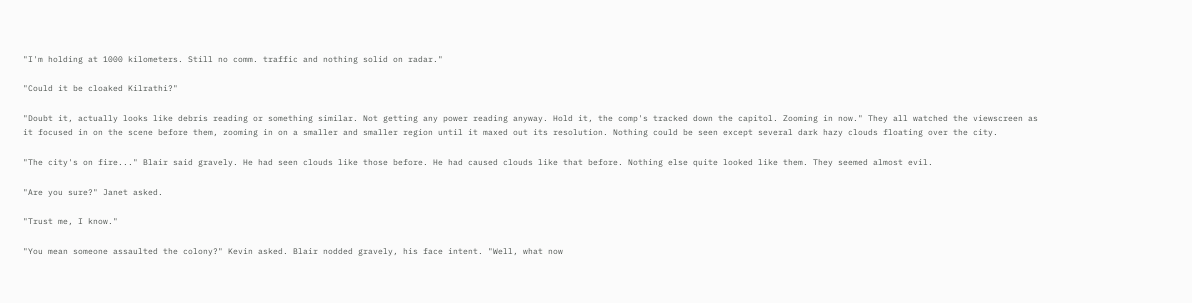"I'm holding at 1000 kilometers. Still no comm. traffic and nothing solid on radar."

"Could it be cloaked Kilrathi?"

"Doubt it, actually looks like debris reading or something similar. Not getting any power reading anyway. Hold it, the comp's tracked down the capitol. Zooming in now." They all watched the viewscreen as it focused in on the scene before them, zooming in on a smaller and smaller region until it maxed out its resolution. Nothing could be seen except several dark hazy clouds floating over the city.

"The city's on fire..." Blair said gravely. He had seen clouds like those before. He had caused clouds like that before. Nothing else quite looked like them. They seemed almost evil.

"Are you sure?" Janet asked.

"Trust me, I know."

"You mean someone assaulted the colony?" Kevin asked. Blair nodded gravely, his face intent. "Well, what now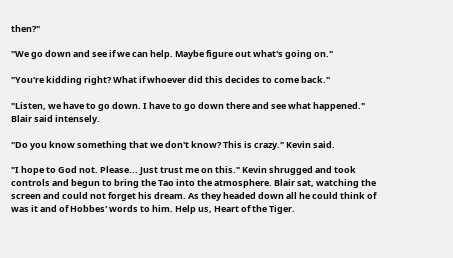then?"

"We go down and see if we can help. Maybe figure out what's going on."

"You're kidding right? What if whoever did this decides to come back."

"Listen, we have to go down. I have to go down there and see what happened." Blair said intensely.

"Do you know something that we don't know? This is crazy." Kevin said.

"I hope to God not. Please... Just trust me on this." Kevin shrugged and took controls and begun to bring the Tao into the atmosphere. Blair sat, watching the screen and could not forget his dream. As they headed down all he could think of was it and of Hobbes' words to him. Help us, Heart of the Tiger.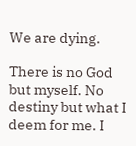We are dying.

There is no God but myself. No destiny but what I deem for me. I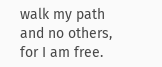walk my path and no others, for I am free.